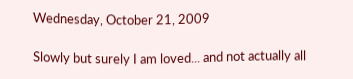Wednesday, October 21, 2009

Slowly but surely I am loved... and not actually all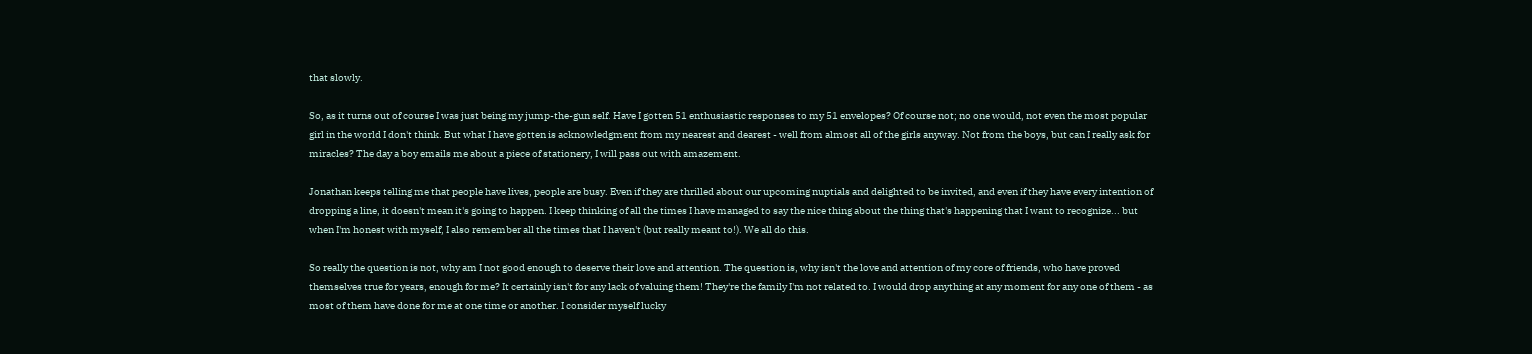that slowly.

So, as it turns out of course I was just being my jump-the-gun self. Have I gotten 51 enthusiastic responses to my 51 envelopes? Of course not; no one would, not even the most popular girl in the world I don't think. But what I have gotten is acknowledgment from my nearest and dearest - well from almost all of the girls anyway. Not from the boys, but can I really ask for miracles? The day a boy emails me about a piece of stationery, I will pass out with amazement.

Jonathan keeps telling me that people have lives, people are busy. Even if they are thrilled about our upcoming nuptials and delighted to be invited, and even if they have every intention of dropping a line, it doesn't mean it's going to happen. I keep thinking of all the times I have managed to say the nice thing about the thing that's happening that I want to recognize... but when I'm honest with myself, I also remember all the times that I haven't (but really meant to!). We all do this.

So really the question is not, why am I not good enough to deserve their love and attention. The question is, why isn't the love and attention of my core of friends, who have proved themselves true for years, enough for me? It certainly isn't for any lack of valuing them! They're the family I'm not related to. I would drop anything at any moment for any one of them - as most of them have done for me at one time or another. I consider myself lucky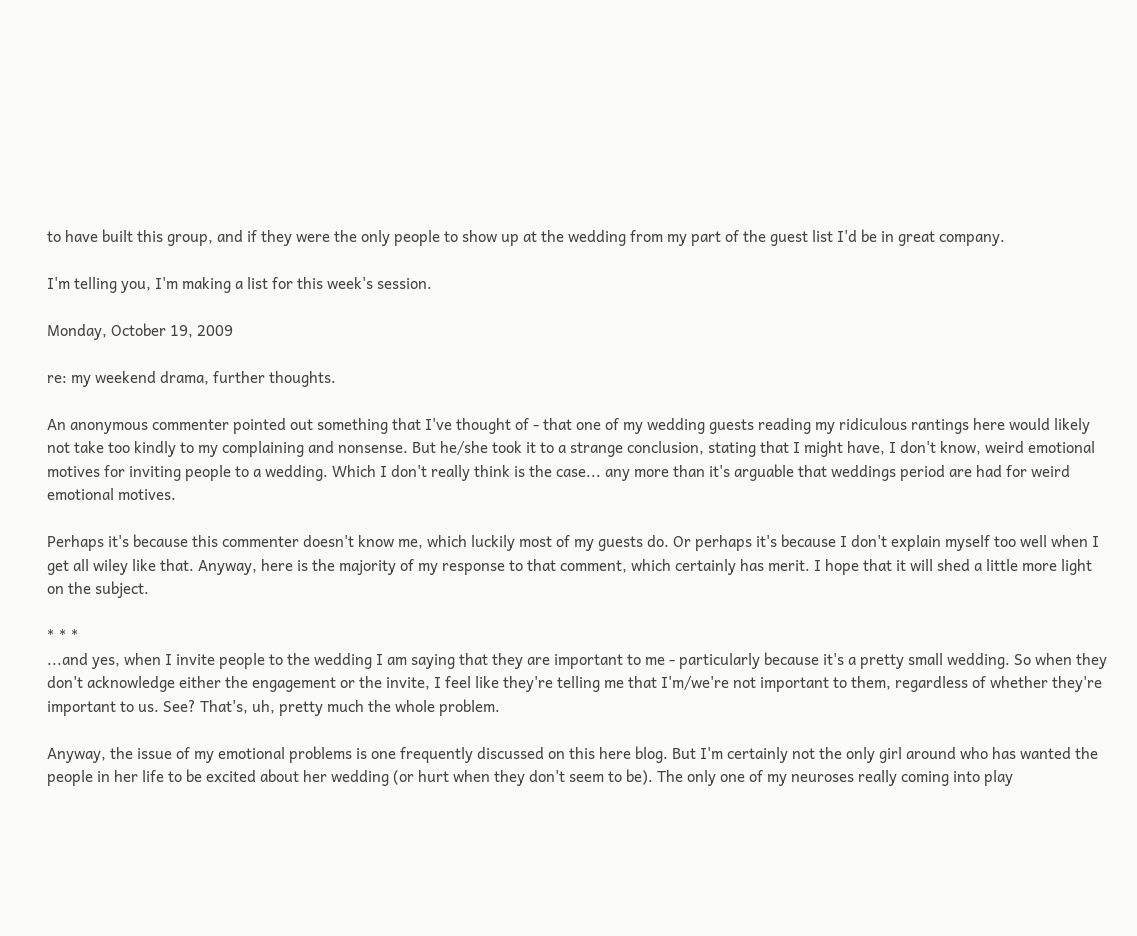to have built this group, and if they were the only people to show up at the wedding from my part of the guest list I'd be in great company.

I'm telling you, I'm making a list for this week's session.

Monday, October 19, 2009

re: my weekend drama, further thoughts.

An anonymous commenter pointed out something that I've thought of - that one of my wedding guests reading my ridiculous rantings here would likely not take too kindly to my complaining and nonsense. But he/she took it to a strange conclusion, stating that I might have, I don't know, weird emotional motives for inviting people to a wedding. Which I don't really think is the case... any more than it's arguable that weddings period are had for weird emotional motives.

Perhaps it's because this commenter doesn't know me, which luckily most of my guests do. Or perhaps it's because I don't explain myself too well when I get all wiley like that. Anyway, here is the majority of my response to that comment, which certainly has merit. I hope that it will shed a little more light on the subject.

* * *
...and yes, when I invite people to the wedding I am saying that they are important to me - particularly because it's a pretty small wedding. So when they don't acknowledge either the engagement or the invite, I feel like they're telling me that I'm/we're not important to them, regardless of whether they're important to us. See? That's, uh, pretty much the whole problem.

Anyway, the issue of my emotional problems is one frequently discussed on this here blog. But I'm certainly not the only girl around who has wanted the people in her life to be excited about her wedding (or hurt when they don't seem to be). The only one of my neuroses really coming into play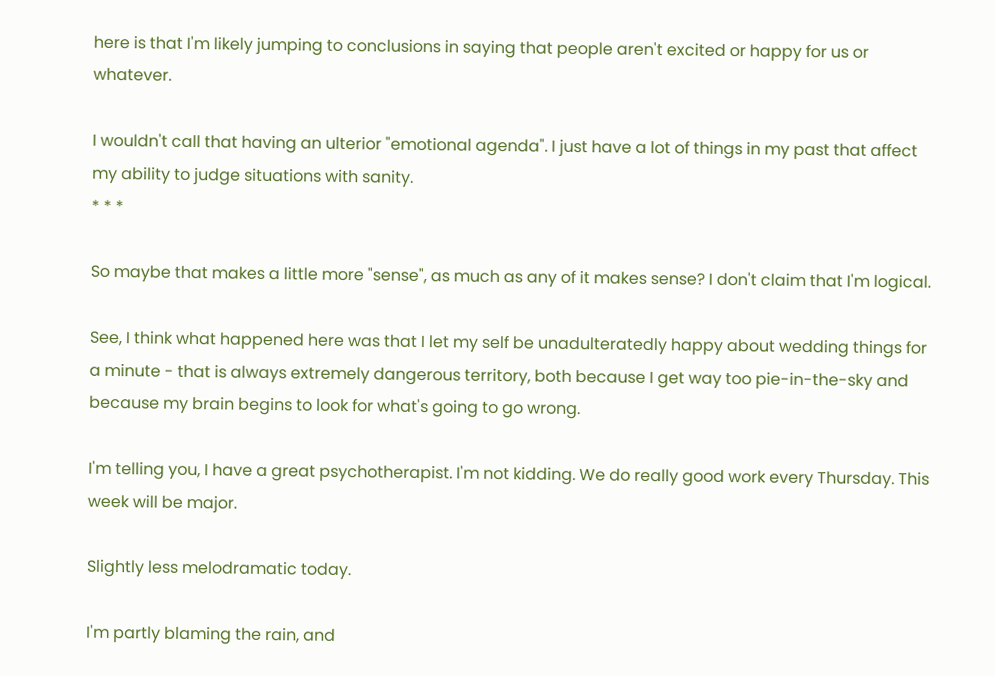here is that I'm likely jumping to conclusions in saying that people aren't excited or happy for us or whatever.

I wouldn't call that having an ulterior "emotional agenda". I just have a lot of things in my past that affect my ability to judge situations with sanity.
* * *

So maybe that makes a little more "sense", as much as any of it makes sense? I don't claim that I'm logical.

See, I think what happened here was that I let my self be unadulteratedly happy about wedding things for a minute - that is always extremely dangerous territory, both because I get way too pie-in-the-sky and because my brain begins to look for what's going to go wrong.

I'm telling you, I have a great psychotherapist. I'm not kidding. We do really good work every Thursday. This week will be major.

Slightly less melodramatic today.

I'm partly blaming the rain, and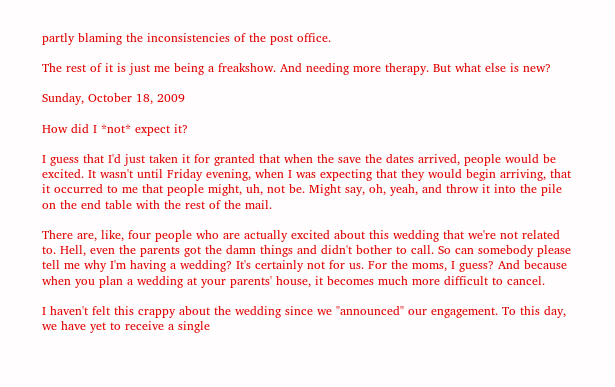partly blaming the inconsistencies of the post office.

The rest of it is just me being a freakshow. And needing more therapy. But what else is new?

Sunday, October 18, 2009

How did I *not* expect it?

I guess that I'd just taken it for granted that when the save the dates arrived, people would be excited. It wasn't until Friday evening, when I was expecting that they would begin arriving, that it occurred to me that people might, uh, not be. Might say, oh, yeah, and throw it into the pile on the end table with the rest of the mail.

There are, like, four people who are actually excited about this wedding that we're not related to. Hell, even the parents got the damn things and didn't bother to call. So can somebody please tell me why I'm having a wedding? It's certainly not for us. For the moms, I guess? And because when you plan a wedding at your parents' house, it becomes much more difficult to cancel.

I haven't felt this crappy about the wedding since we "announced" our engagement. To this day, we have yet to receive a single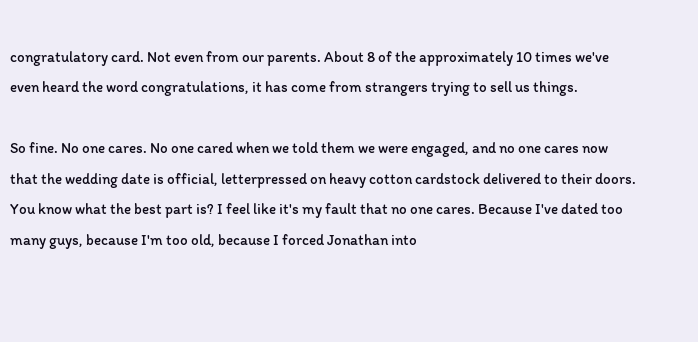congratulatory card. Not even from our parents. About 8 of the approximately 10 times we've even heard the word congratulations, it has come from strangers trying to sell us things.

So fine. No one cares. No one cared when we told them we were engaged, and no one cares now that the wedding date is official, letterpressed on heavy cotton cardstock delivered to their doors. You know what the best part is? I feel like it's my fault that no one cares. Because I've dated too many guys, because I'm too old, because I forced Jonathan into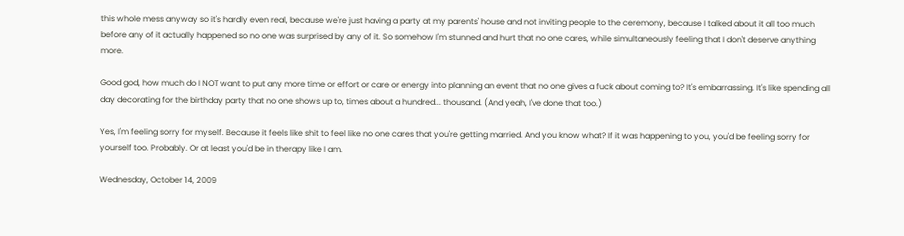this whole mess anyway so it's hardly even real, because we're just having a party at my parents' house and not inviting people to the ceremony, because I talked about it all too much before any of it actually happened so no one was surprised by any of it. So somehow I'm stunned and hurt that no one cares, while simultaneously feeling that I don't deserve anything more.

Good god, how much do I NOT want to put any more time or effort or care or energy into planning an event that no one gives a fuck about coming to? It's embarrassing. It's like spending all day decorating for the birthday party that no one shows up to, times about a hundred... thousand. (And yeah, I've done that too.)

Yes, I'm feeling sorry for myself. Because it feels like shit to feel like no one cares that you're getting married. And you know what? If it was happening to you, you'd be feeling sorry for yourself too. Probably. Or at least you'd be in therapy like I am.

Wednesday, October 14, 2009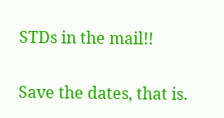STDs in the mail!!

Save the dates, that is.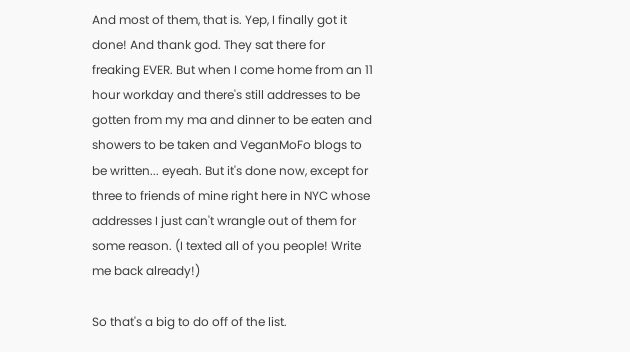And most of them, that is. Yep, I finally got it done! And thank god. They sat there for freaking EVER. But when I come home from an 11 hour workday and there's still addresses to be gotten from my ma and dinner to be eaten and showers to be taken and VeganMoFo blogs to be written... eyeah. But it's done now, except for three to friends of mine right here in NYC whose addresses I just can't wrangle out of them for some reason. (I texted all of you people! Write me back already!)

So that's a big to do off of the list.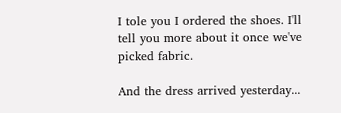I tole you I ordered the shoes. I'll tell you more about it once we've picked fabric.

And the dress arrived yesterday...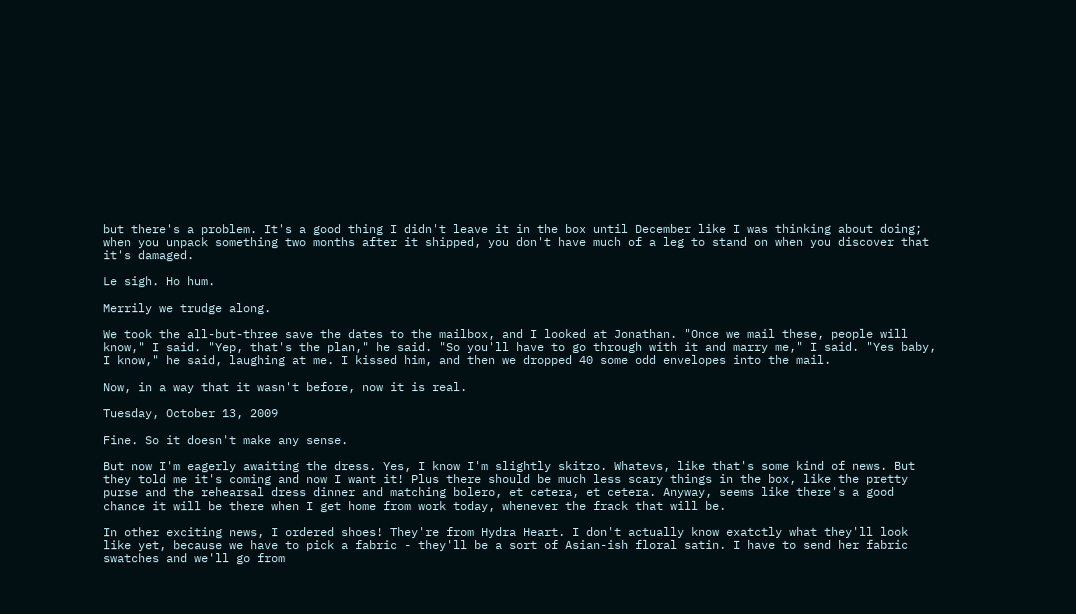but there's a problem. It's a good thing I didn't leave it in the box until December like I was thinking about doing; when you unpack something two months after it shipped, you don't have much of a leg to stand on when you discover that it's damaged.

Le sigh. Ho hum.

Merrily we trudge along.

We took the all-but-three save the dates to the mailbox, and I looked at Jonathan. "Once we mail these, people will know," I said. "Yep, that's the plan," he said. "So you'll have to go through with it and marry me," I said. "Yes baby, I know," he said, laughing at me. I kissed him, and then we dropped 40 some odd envelopes into the mail.

Now, in a way that it wasn't before, now it is real.

Tuesday, October 13, 2009

Fine. So it doesn't make any sense.

But now I'm eagerly awaiting the dress. Yes, I know I'm slightly skitzo. Whatevs, like that's some kind of news. But they told me it's coming and now I want it! Plus there should be much less scary things in the box, like the pretty purse and the rehearsal dress dinner and matching bolero, et cetera, et cetera. Anyway, seems like there's a good chance it will be there when I get home from work today, whenever the frack that will be.

In other exciting news, I ordered shoes! They're from Hydra Heart. I don't actually know exatctly what they'll look like yet, because we have to pick a fabric - they'll be a sort of Asian-ish floral satin. I have to send her fabric swatches and we'll go from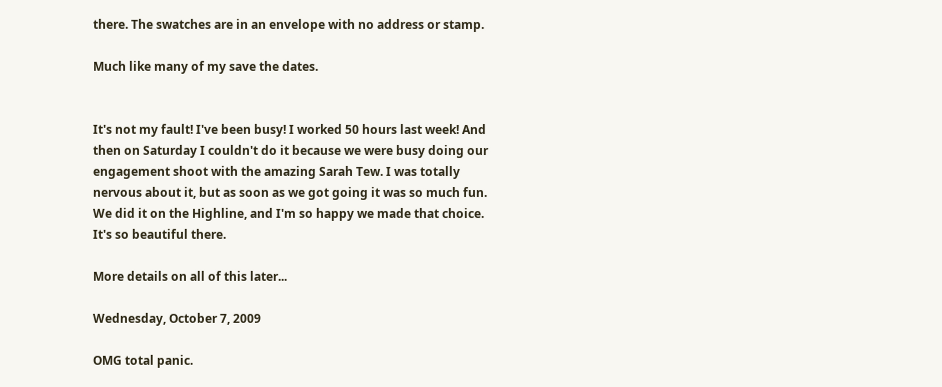there. The swatches are in an envelope with no address or stamp.

Much like many of my save the dates.


It's not my fault! I've been busy! I worked 50 hours last week! And then on Saturday I couldn't do it because we were busy doing our engagement shoot with the amazing Sarah Tew. I was totally nervous about it, but as soon as we got going it was so much fun. We did it on the Highline, and I'm so happy we made that choice. It's so beautiful there.

More details on all of this later...

Wednesday, October 7, 2009

OMG total panic.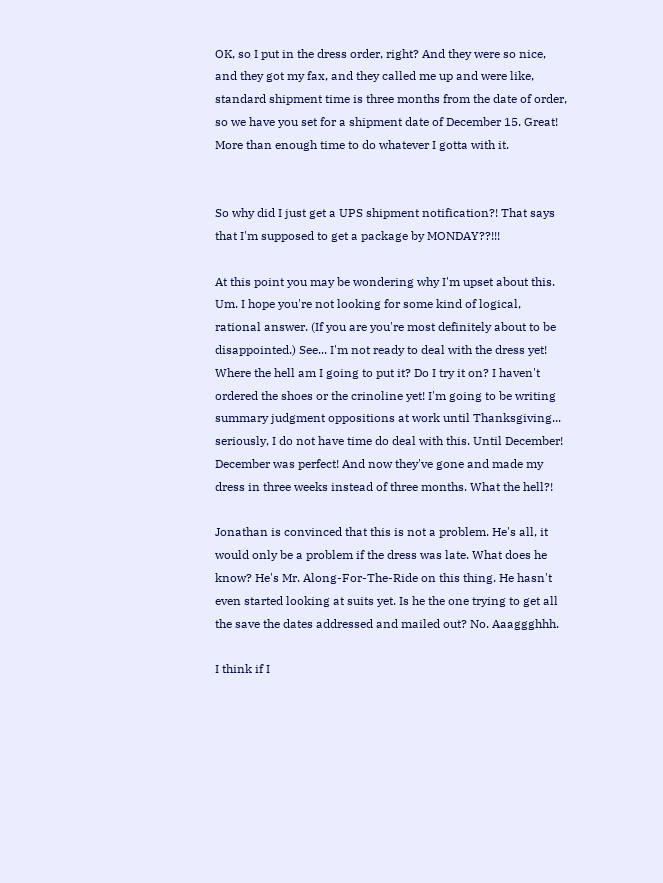OK, so I put in the dress order, right? And they were so nice, and they got my fax, and they called me up and were like, standard shipment time is three months from the date of order, so we have you set for a shipment date of December 15. Great! More than enough time to do whatever I gotta with it.


So why did I just get a UPS shipment notification?! That says that I'm supposed to get a package by MONDAY??!!!

At this point you may be wondering why I'm upset about this. Um. I hope you're not looking for some kind of logical, rational answer. (If you are you're most definitely about to be disappointed.) See... I'm not ready to deal with the dress yet! Where the hell am I going to put it? Do I try it on? I haven't ordered the shoes or the crinoline yet! I'm going to be writing summary judgment oppositions at work until Thanksgiving... seriously, I do not have time do deal with this. Until December! December was perfect! And now they've gone and made my dress in three weeks instead of three months. What the hell?!

Jonathan is convinced that this is not a problem. He's all, it would only be a problem if the dress was late. What does he know? He's Mr. Along-For-The-Ride on this thing. He hasn't even started looking at suits yet. Is he the one trying to get all the save the dates addressed and mailed out? No. Aaaggghhh.

I think if I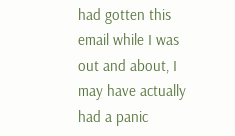had gotten this email while I was out and about, I may have actually had a panic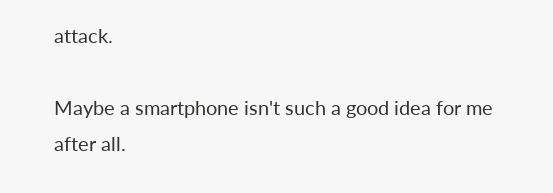attack.

Maybe a smartphone isn't such a good idea for me after all.